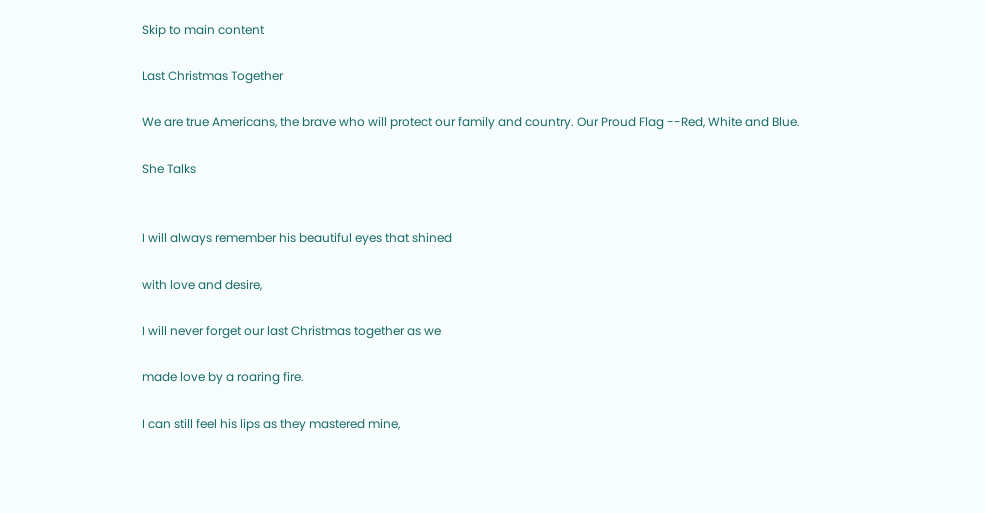Skip to main content

Last Christmas Together

We are true Americans, the brave who will protect our family and country. Our Proud Flag --Red, White and Blue.

She Talks


I will always remember his beautiful eyes that shined

with love and desire,

I will never forget our last Christmas together as we

made love by a roaring fire.

I can still feel his lips as they mastered mine,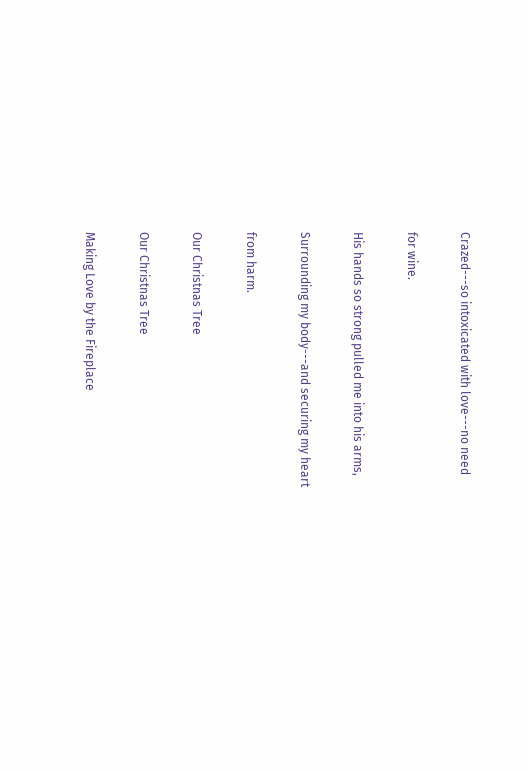Crazed---so intoxicated with love---no need

for wine.

His hands so strong pulled me into his arms,

Surrounding my body---and securing my heart

from harm.

Our Christnas Tree

Our Christnas Tree

Making Love by the Fireplace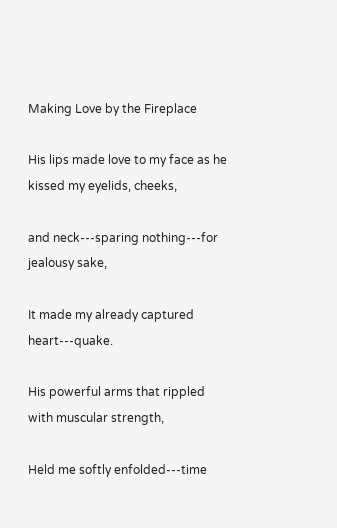Making Love by the Fireplace

His lips made love to my face as he kissed my eyelids, cheeks,

and neck---sparing nothing---for jealousy sake,

It made my already captured heart---quake.

His powerful arms that rippled with muscular strength,

Held me softly enfolded---time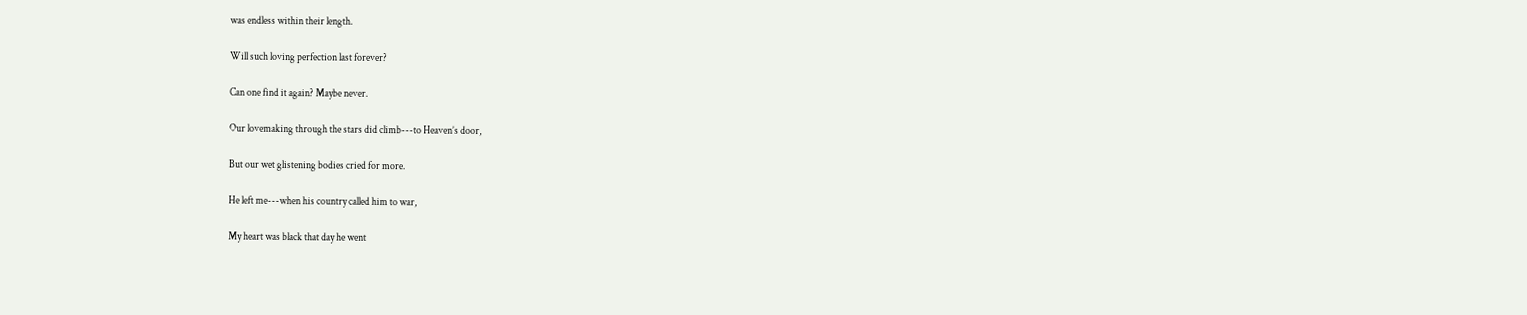was endless within their length.

Will such loving perfection last forever?

Can one find it again? Maybe never.

Our lovemaking through the stars did climb---to Heaven’s door,

But our wet glistening bodies cried for more.

He left me---when his country called him to war,

My heart was black that day he went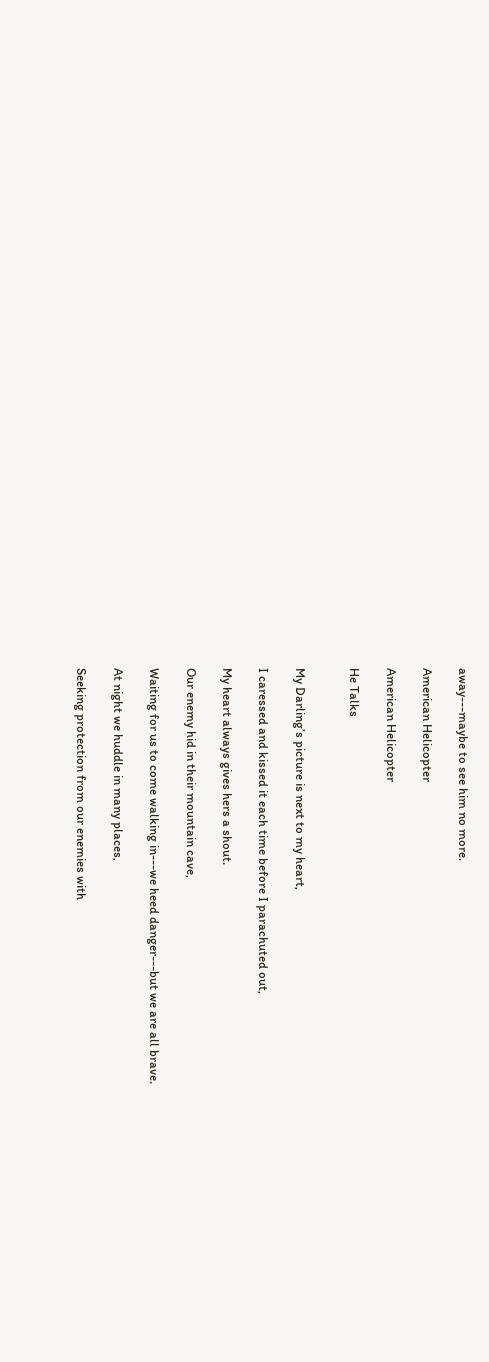away---maybe to see him no more.

American Helicopter

American Helicopter

He Talks


My Darling’s picture is next to my heart,

I caressed and kissed it each time before I parachuted out,

My heart always gives hers a shout.

Our enemy hid in their mountain cave,

Waiting for us to come walking in---we heed danger---but we are all brave.

At night we huddle in many places,

Seeking protection from our enemies with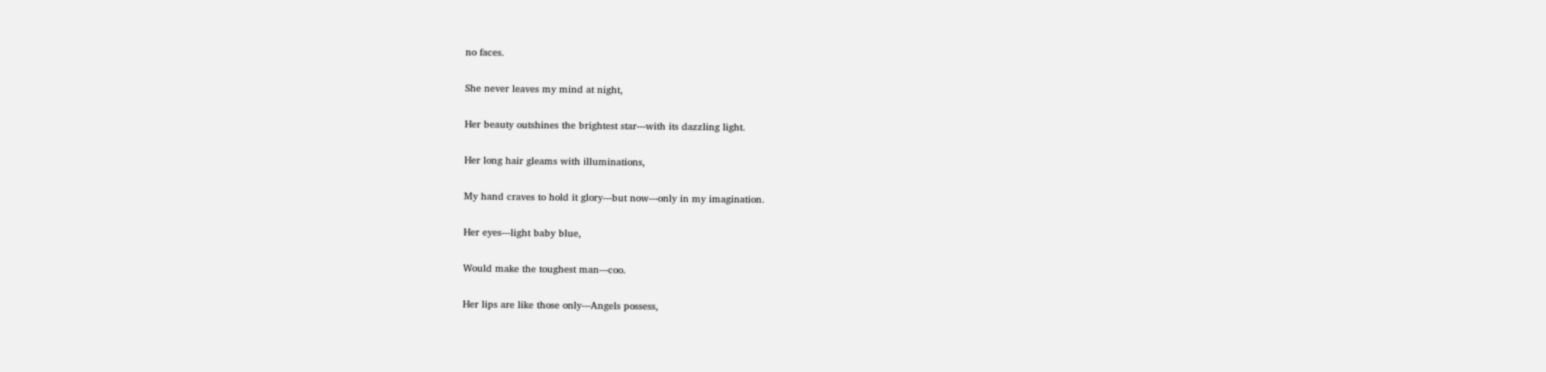no faces.

She never leaves my mind at night,

Her beauty outshines the brightest star---with its dazzling light.

Her long hair gleams with illuminations,

My hand craves to hold it glory---but now---only in my imagination.

Her eyes---light baby blue,

Would make the toughest man---coo.

Her lips are like those only---Angels possess,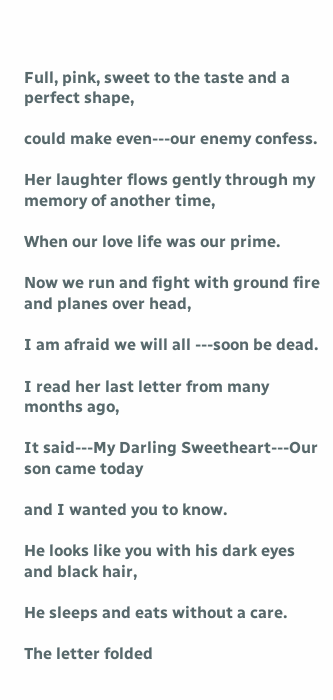Full, pink, sweet to the taste and a perfect shape,

could make even---our enemy confess.

Her laughter flows gently through my memory of another time,

When our love life was our prime.

Now we run and fight with ground fire and planes over head,

I am afraid we will all ---soon be dead.

I read her last letter from many months ago,

It said---My Darling Sweetheart---Our son came today

and I wanted you to know.

He looks like you with his dark eyes and black hair,

He sleeps and eats without a care.

The letter folded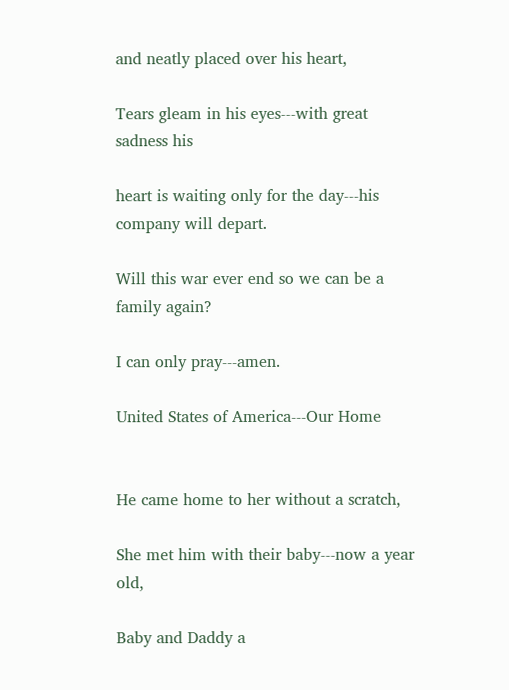and neatly placed over his heart,

Tears gleam in his eyes---with great sadness his

heart is waiting only for the day---his company will depart.

Will this war ever end so we can be a family again?

I can only pray---amen.

United States of America---Our Home


He came home to her without a scratch,

She met him with their baby---now a year old,

Baby and Daddy a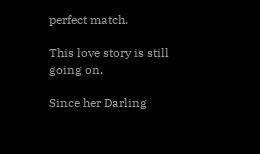perfect match.

This love story is still going on,

Since her Darling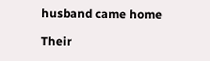husband came home

Their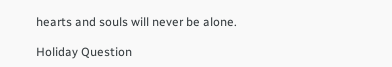hearts and souls will never be alone.

Holiday Question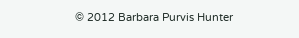© 2012 Barbara Purvis Hunter